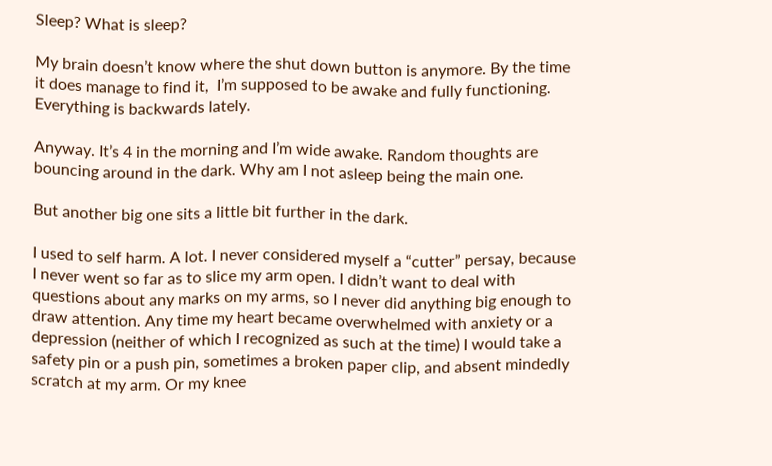Sleep? What is sleep?

My brain doesn’t know where the shut down button is anymore. By the time it does manage to find it,  I’m supposed to be awake and fully functioning. Everything is backwards lately.

Anyway. It’s 4 in the morning and I’m wide awake. Random thoughts are bouncing around in the dark. Why am I not asleep being the main one.

But another big one sits a little bit further in the dark.

I used to self harm. A lot. I never considered myself a “cutter” persay, because I never went so far as to slice my arm open. I didn’t want to deal with questions about any marks on my arms, so I never did anything big enough to draw attention. Any time my heart became overwhelmed with anxiety or a depression (neither of which I recognized as such at the time) I would take a safety pin or a push pin, sometimes a broken paper clip, and absent mindedly scratch at my arm. Or my knee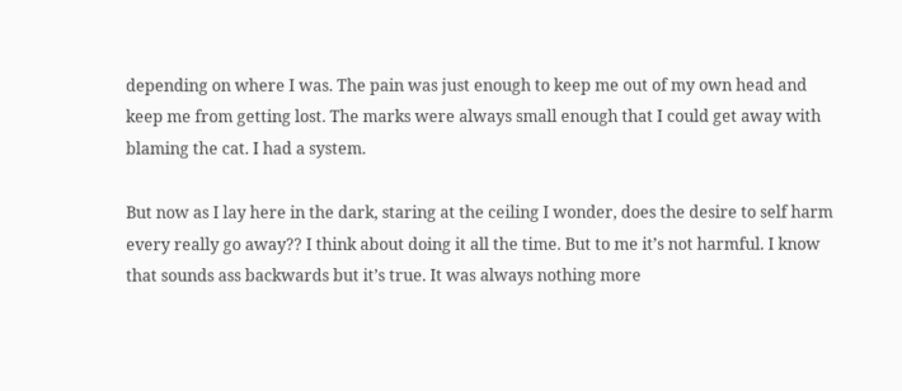depending on where I was. The pain was just enough to keep me out of my own head and keep me from getting lost. The marks were always small enough that I could get away with blaming the cat. I had a system.

But now as I lay here in the dark, staring at the ceiling I wonder, does the desire to self harm every really go away?? I think about doing it all the time. But to me it’s not harmful. I know that sounds ass backwards but it’s true. It was always nothing more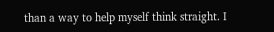than a way to help myself think straight. I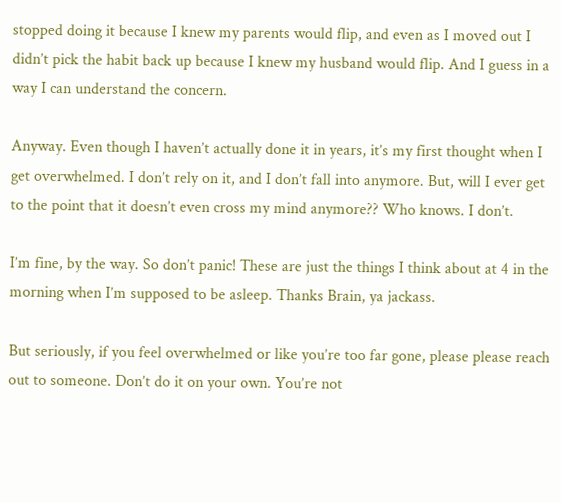stopped doing it because I knew my parents would flip, and even as I moved out I didn’t pick the habit back up because I knew my husband would flip. And I guess in a way I can understand the concern.

Anyway. Even though I haven’t actually done it in years, it’s my first thought when I get overwhelmed. I don’t rely on it, and I don’t fall into anymore. But, will I ever get to the point that it doesn’t even cross my mind anymore?? Who knows. I don’t.

I’m fine, by the way. So don’t panic! These are just the things I think about at 4 in the morning when I’m supposed to be asleep. Thanks Brain, ya jackass.

But seriously, if you feel overwhelmed or like you’re too far gone, please please reach out to someone. Don’t do it on your own. You’re not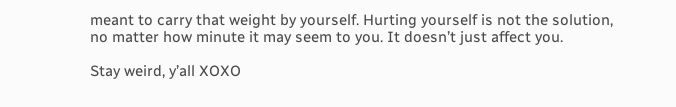meant to carry that weight by yourself. Hurting yourself is not the solution, no matter how minute it may seem to you. It doesn’t just affect you.

Stay weird, y’all XOXO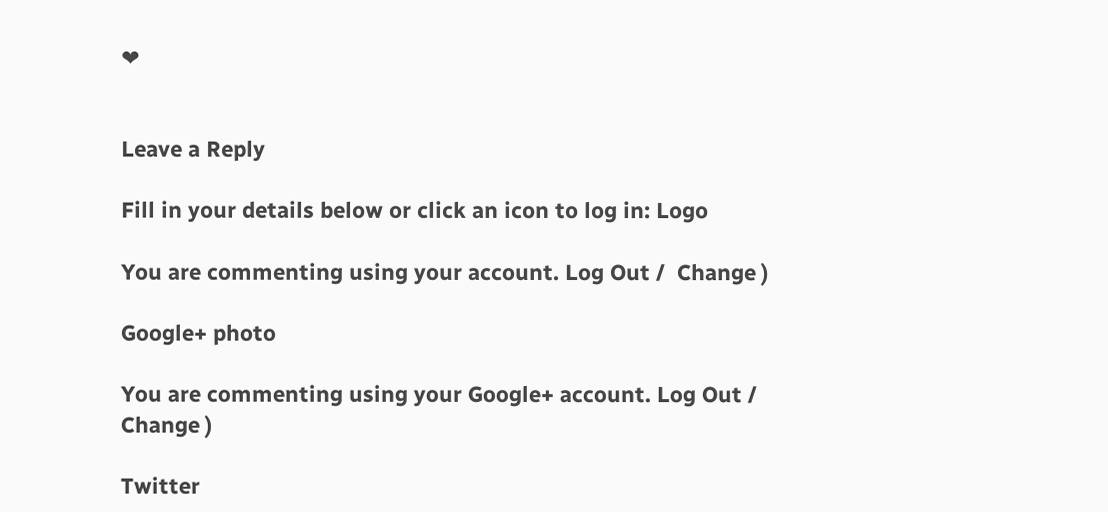❤


Leave a Reply

Fill in your details below or click an icon to log in: Logo

You are commenting using your account. Log Out /  Change )

Google+ photo

You are commenting using your Google+ account. Log Out /  Change )

Twitter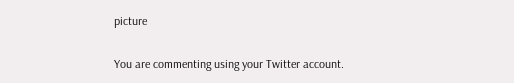picture

You are commenting using your Twitter account.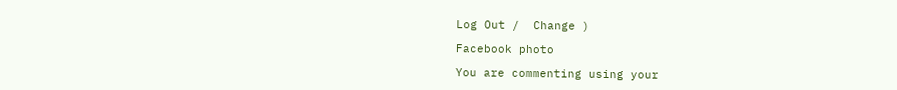Log Out /  Change )

Facebook photo

You are commenting using your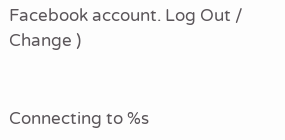Facebook account. Log Out /  Change )


Connecting to %s